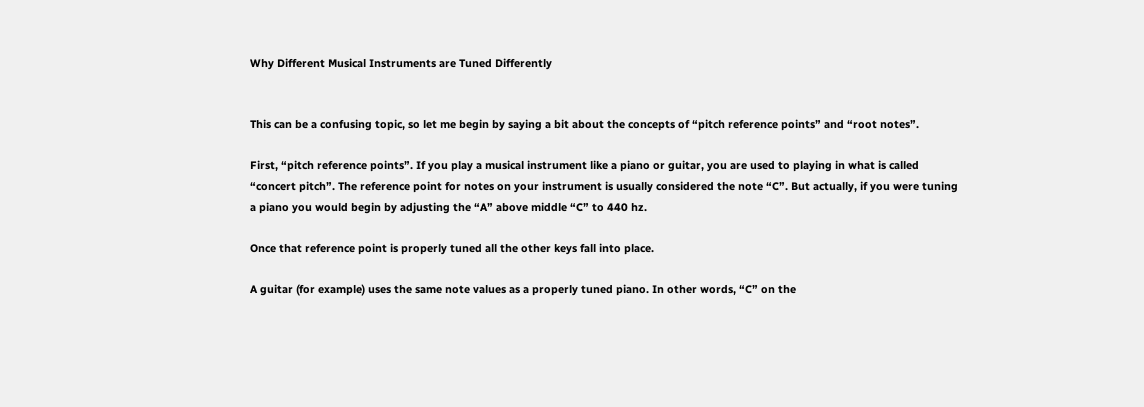Why Different Musical Instruments are Tuned Differently


This can be a confusing topic, so let me begin by saying a bit about the concepts of “pitch reference points” and “root notes”.

First, “pitch reference points”. If you play a musical instrument like a piano or guitar, you are used to playing in what is called “concert pitch”. The reference point for notes on your instrument is usually considered the note “C”. But actually, if you were tuning a piano you would begin by adjusting the “A” above middle “C” to 440 hz.

Once that reference point is properly tuned all the other keys fall into place.

A guitar (for example) uses the same note values as a properly tuned piano. In other words, “C” on the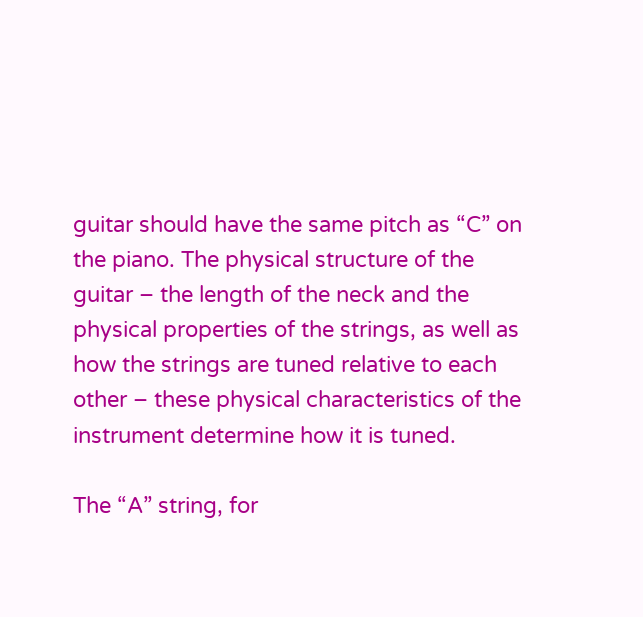guitar should have the same pitch as “C” on the piano. The physical structure of the guitar – the length of the neck and the physical properties of the strings, as well as how the strings are tuned relative to each other – these physical characteristics of the instrument determine how it is tuned.

The “A” string, for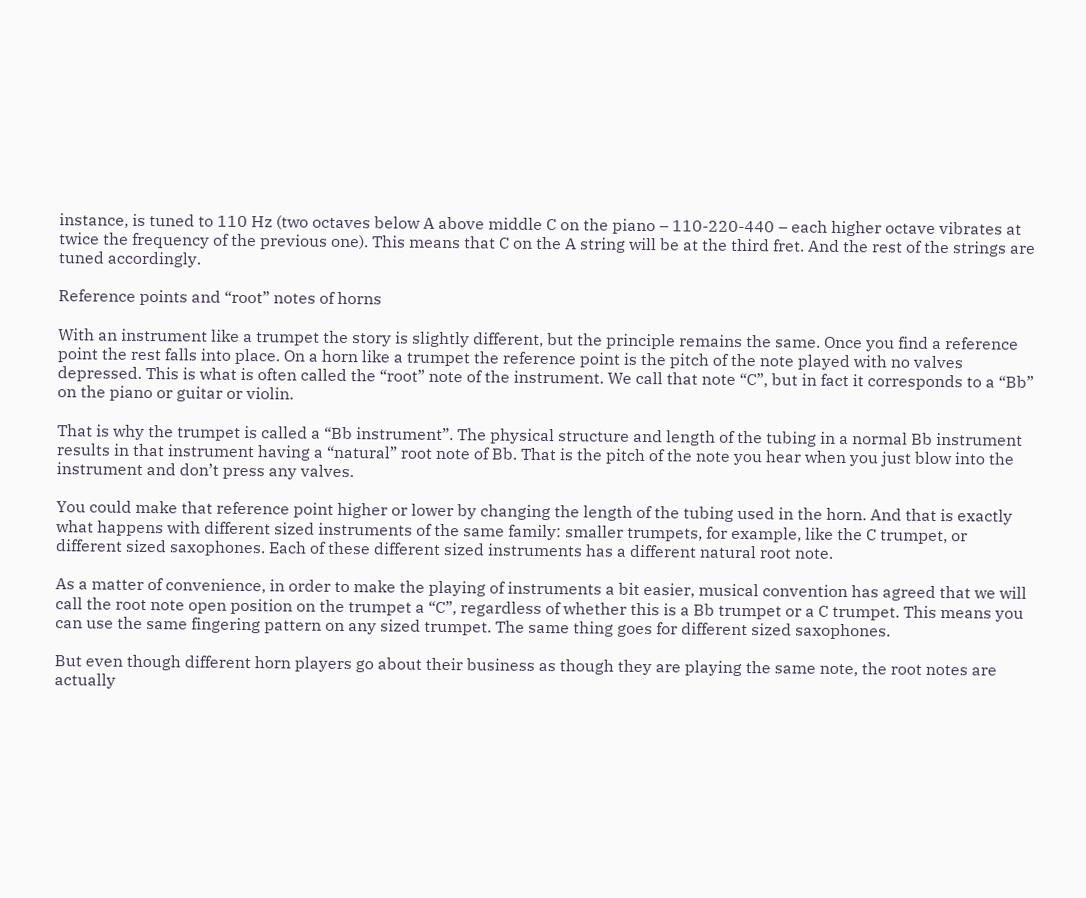instance, is tuned to 110 Hz (two octaves below A above middle C on the piano – 110-220-440 – each higher octave vibrates at twice the frequency of the previous one). This means that C on the A string will be at the third fret. And the rest of the strings are tuned accordingly.

Reference points and “root” notes of horns

With an instrument like a trumpet the story is slightly different, but the principle remains the same. Once you find a reference point the rest falls into place. On a horn like a trumpet the reference point is the pitch of the note played with no valves depressed. This is what is often called the “root” note of the instrument. We call that note “C”, but in fact it corresponds to a “Bb” on the piano or guitar or violin.

That is why the trumpet is called a “Bb instrument”. The physical structure and length of the tubing in a normal Bb instrument results in that instrument having a “natural” root note of Bb. That is the pitch of the note you hear when you just blow into the instrument and don’t press any valves.

You could make that reference point higher or lower by changing the length of the tubing used in the horn. And that is exactly what happens with different sized instruments of the same family: smaller trumpets, for example, like the C trumpet, or different sized saxophones. Each of these different sized instruments has a different natural root note.

As a matter of convenience, in order to make the playing of instruments a bit easier, musical convention has agreed that we will call the root note open position on the trumpet a “C”, regardless of whether this is a Bb trumpet or a C trumpet. This means you can use the same fingering pattern on any sized trumpet. The same thing goes for different sized saxophones.

But even though different horn players go about their business as though they are playing the same note, the root notes are actually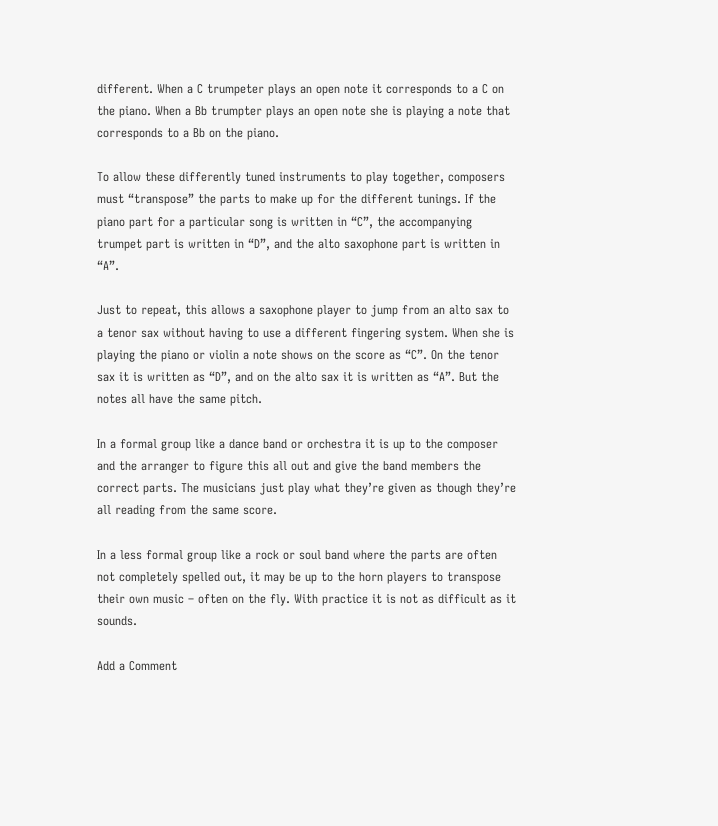different. When a C trumpeter plays an open note it corresponds to a C on the piano. When a Bb trumpter plays an open note she is playing a note that corresponds to a Bb on the piano.

To allow these differently tuned instruments to play together, composers must “transpose” the parts to make up for the different tunings. If the piano part for a particular song is written in “C”, the accompanying trumpet part is written in “D”, and the alto saxophone part is written in “A”.

Just to repeat, this allows a saxophone player to jump from an alto sax to a tenor sax without having to use a different fingering system. When she is playing the piano or violin a note shows on the score as “C”. On the tenor sax it is written as “D”, and on the alto sax it is written as “A”. But the notes all have the same pitch.

In a formal group like a dance band or orchestra it is up to the composer and the arranger to figure this all out and give the band members the correct parts. The musicians just play what they’re given as though they’re all reading from the same score.

In a less formal group like a rock or soul band where the parts are often not completely spelled out, it may be up to the horn players to transpose their own music – often on the fly. With practice it is not as difficult as it sounds.

Add a Comment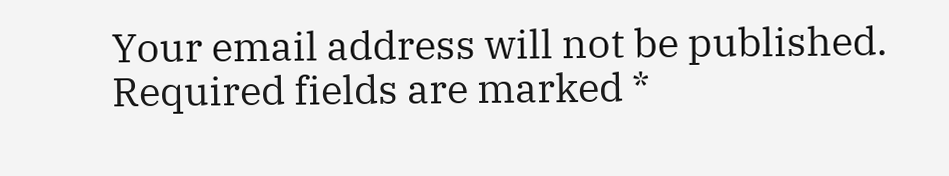Your email address will not be published. Required fields are marked *